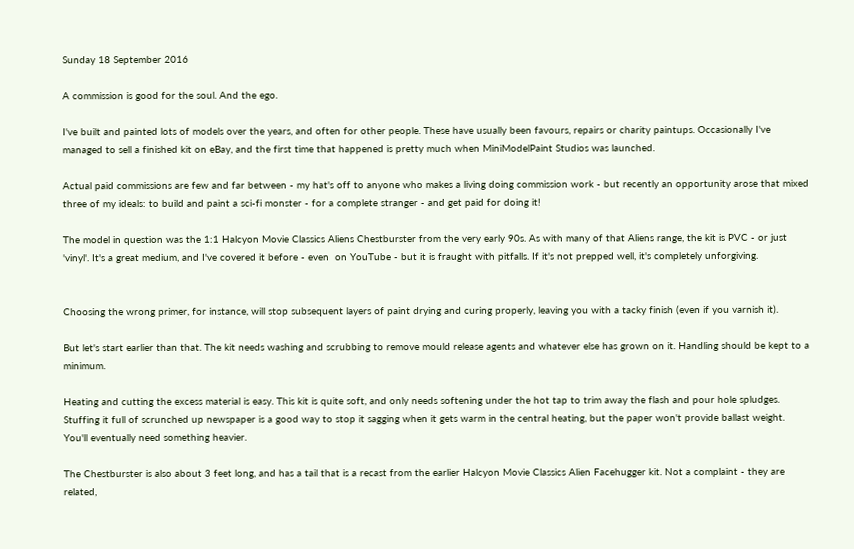Sunday 18 September 2016

A commission is good for the soul. And the ego.

I've built and painted lots of models over the years, and often for other people. These have usually been favours, repairs or charity paintups. Occasionally I've managed to sell a finished kit on eBay, and the first time that happened is pretty much when MiniModelPaint Studios was launched.

Actual paid commissions are few and far between - my hat's off to anyone who makes a living doing commission work - but recently an opportunity arose that mixed three of my ideals: to build and paint a sci-fi monster - for a complete stranger - and get paid for doing it!

The model in question was the 1:1 Halcyon Movie Classics Aliens Chestburster from the very early 90s. As with many of that Aliens range, the kit is PVC - or just 'vinyl'. It's a great medium, and I've covered it before - even  on YouTube - but it is fraught with pitfalls. If it's not prepped well, it's completely unforgiving.


Choosing the wrong primer, for instance, will stop subsequent layers of paint drying and curing properly, leaving you with a tacky finish (even if you varnish it).

But let's start earlier than that. The kit needs washing and scrubbing to remove mould release agents and whatever else has grown on it. Handling should be kept to a minimum.

Heating and cutting the excess material is easy. This kit is quite soft, and only needs softening under the hot tap to trim away the flash and pour hole spludges. Stuffing it full of scrunched up newspaper is a good way to stop it sagging when it gets warm in the central heating, but the paper won't provide ballast weight. You'll eventually need something heavier.

The Chestburster is also about 3 feet long, and has a tail that is a recast from the earlier Halcyon Movie Classics Alien Facehugger kit. Not a complaint - they are related,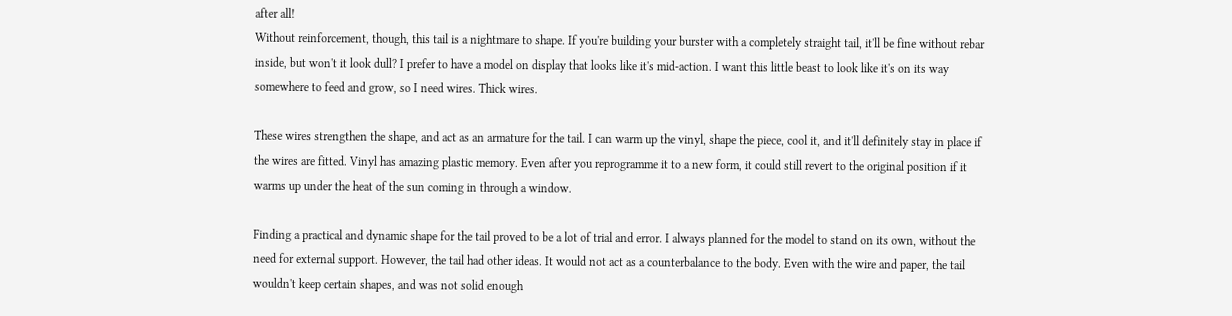after all!
Without reinforcement, though, this tail is a nightmare to shape. If you're building your burster with a completely straight tail, it'll be fine without rebar inside, but won't it look dull? I prefer to have a model on display that looks like it's mid-action. I want this little beast to look like it's on its way somewhere to feed and grow, so I need wires. Thick wires.

These wires strengthen the shape, and act as an armature for the tail. I can warm up the vinyl, shape the piece, cool it, and it'll definitely stay in place if the wires are fitted. Vinyl has amazing plastic memory. Even after you reprogramme it to a new form, it could still revert to the original position if it warms up under the heat of the sun coming in through a window.

Finding a practical and dynamic shape for the tail proved to be a lot of trial and error. I always planned for the model to stand on its own, without the need for external support. However, the tail had other ideas. It would not act as a counterbalance to the body. Even with the wire and paper, the tail wouldn't keep certain shapes, and was not solid enough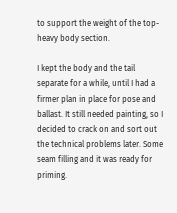to support the weight of the top-heavy body section.

I kept the body and the tail separate for a while, until I had a firmer plan in place for pose and ballast. It still needed painting, so I decided to crack on and sort out the technical problems later. Some seam filling and it was ready for priming.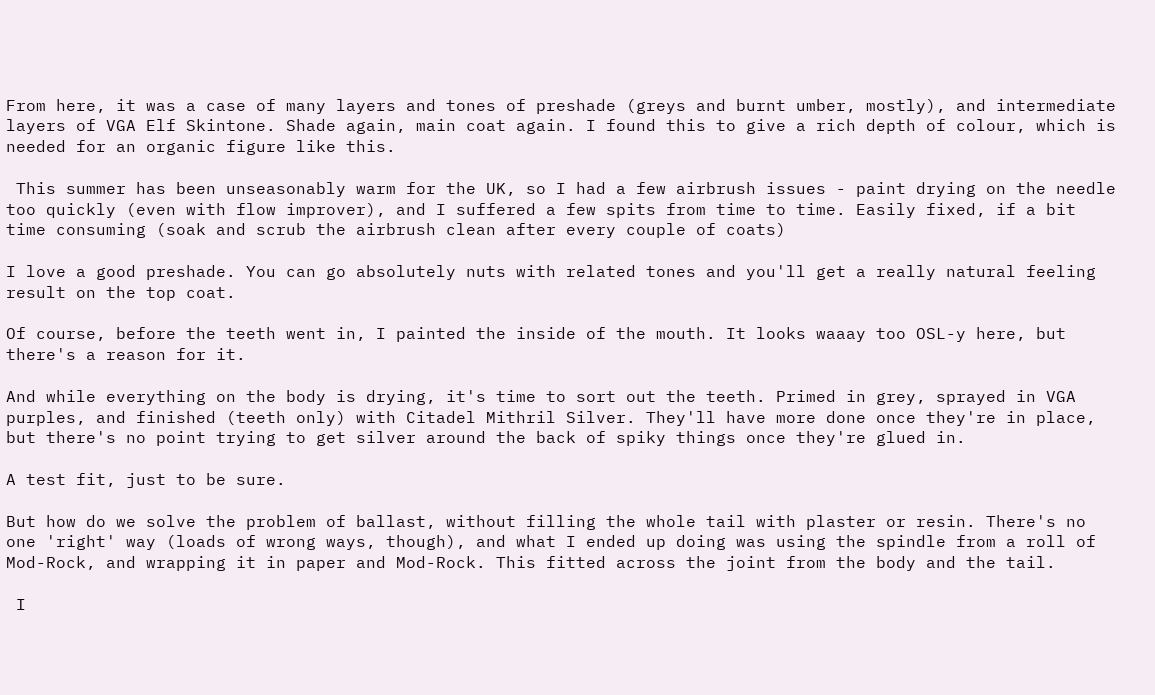From here, it was a case of many layers and tones of preshade (greys and burnt umber, mostly), and intermediate layers of VGA Elf Skintone. Shade again, main coat again. I found this to give a rich depth of colour, which is needed for an organic figure like this.

 This summer has been unseasonably warm for the UK, so I had a few airbrush issues - paint drying on the needle too quickly (even with flow improver), and I suffered a few spits from time to time. Easily fixed, if a bit time consuming (soak and scrub the airbrush clean after every couple of coats)

I love a good preshade. You can go absolutely nuts with related tones and you'll get a really natural feeling result on the top coat.

Of course, before the teeth went in, I painted the inside of the mouth. It looks waaay too OSL-y here, but there's a reason for it.

And while everything on the body is drying, it's time to sort out the teeth. Primed in grey, sprayed in VGA purples, and finished (teeth only) with Citadel Mithril Silver. They'll have more done once they're in place, but there's no point trying to get silver around the back of spiky things once they're glued in.

A test fit, just to be sure.

But how do we solve the problem of ballast, without filling the whole tail with plaster or resin. There's no one 'right' way (loads of wrong ways, though), and what I ended up doing was using the spindle from a roll of Mod-Rock, and wrapping it in paper and Mod-Rock. This fitted across the joint from the body and the tail.

 I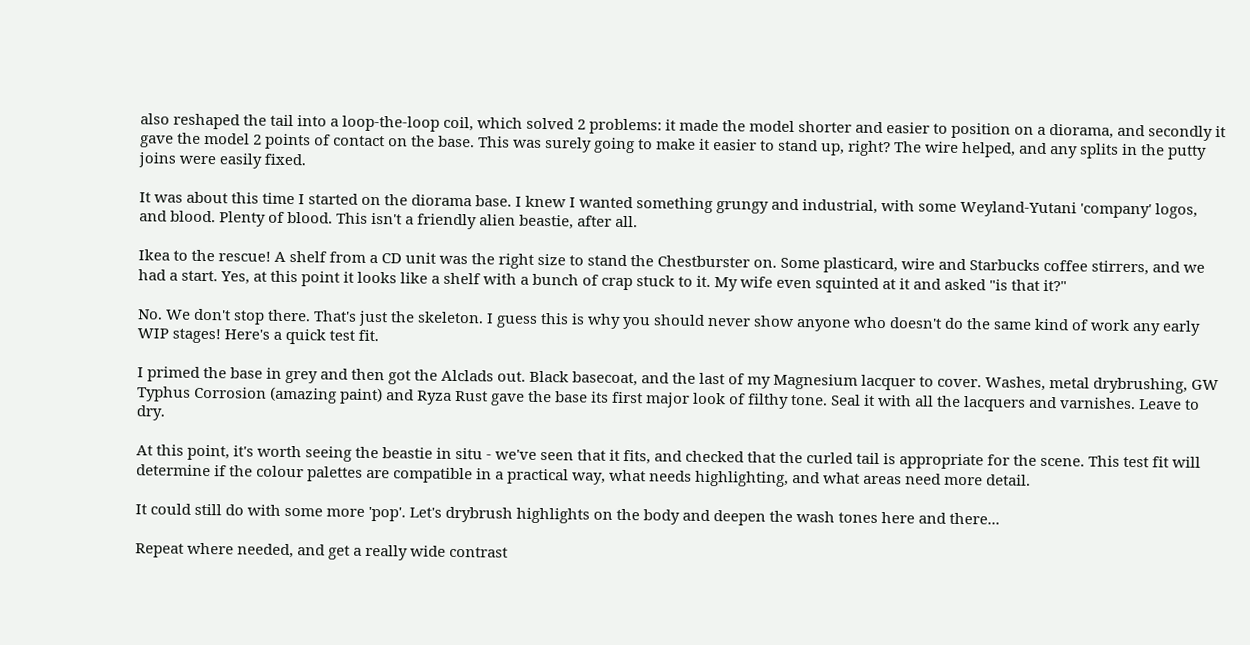also reshaped the tail into a loop-the-loop coil, which solved 2 problems: it made the model shorter and easier to position on a diorama, and secondly it gave the model 2 points of contact on the base. This was surely going to make it easier to stand up, right? The wire helped, and any splits in the putty joins were easily fixed.

It was about this time I started on the diorama base. I knew I wanted something grungy and industrial, with some Weyland-Yutani 'company' logos, and blood. Plenty of blood. This isn't a friendly alien beastie, after all.

Ikea to the rescue! A shelf from a CD unit was the right size to stand the Chestburster on. Some plasticard, wire and Starbucks coffee stirrers, and we had a start. Yes, at this point it looks like a shelf with a bunch of crap stuck to it. My wife even squinted at it and asked "is that it?"

No. We don't stop there. That's just the skeleton. I guess this is why you should never show anyone who doesn't do the same kind of work any early WIP stages! Here's a quick test fit.

I primed the base in grey and then got the Alclads out. Black basecoat, and the last of my Magnesium lacquer to cover. Washes, metal drybrushing, GW Typhus Corrosion (amazing paint) and Ryza Rust gave the base its first major look of filthy tone. Seal it with all the lacquers and varnishes. Leave to dry.

At this point, it's worth seeing the beastie in situ - we've seen that it fits, and checked that the curled tail is appropriate for the scene. This test fit will determine if the colour palettes are compatible in a practical way, what needs highlighting, and what areas need more detail.

It could still do with some more 'pop'. Let's drybrush highlights on the body and deepen the wash tones here and there...

Repeat where needed, and get a really wide contrast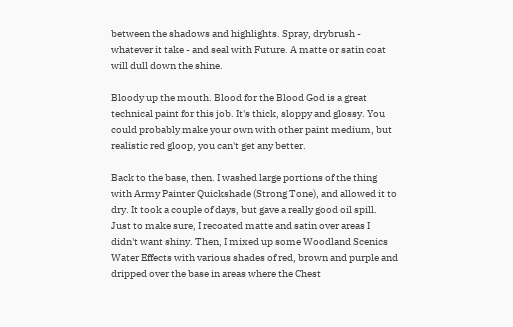between the shadows and highlights. Spray, drybrush - whatever it take - and seal with Future. A matte or satin coat will dull down the shine.

Bloody up the mouth. Blood for the Blood God is a great technical paint for this job. It's thick, sloppy and glossy. You could probably make your own with other paint medium, but realistic red gloop, you can't get any better.

Back to the base, then. I washed large portions of the thing with Army Painter Quickshade (Strong Tone), and allowed it to dry. It took a couple of days, but gave a really good oil spill. Just to make sure, I recoated matte and satin over areas I didn't want shiny. Then, I mixed up some Woodland Scenics Water Effects with various shades of red, brown and purple and dripped over the base in areas where the Chest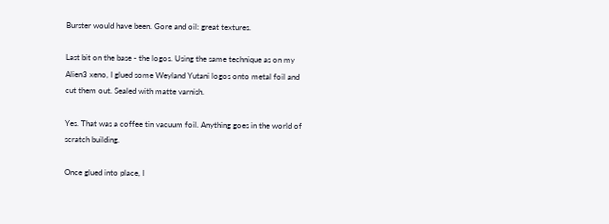Burster would have been. Gore and oil: great textures.

Last bit on the base - the logos. Using the same technique as on my Alien3 xeno, I glued some Weyland Yutani logos onto metal foil and cut them out. Sealed with matte varnish.

Yes. That was a coffee tin vacuum foil. Anything goes in the world of scratch building.

Once glued into place, I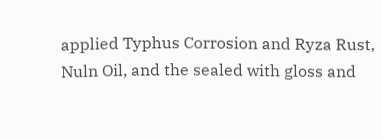applied Typhus Corrosion and Ryza Rust, Nuln Oil, and the sealed with gloss and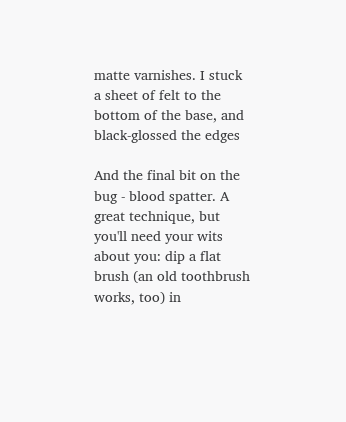matte varnishes. I stuck a sheet of felt to the bottom of the base, and black-glossed the edges

And the final bit on the bug - blood spatter. A great technique, but you'll need your wits about you: dip a flat brush (an old toothbrush works, too) in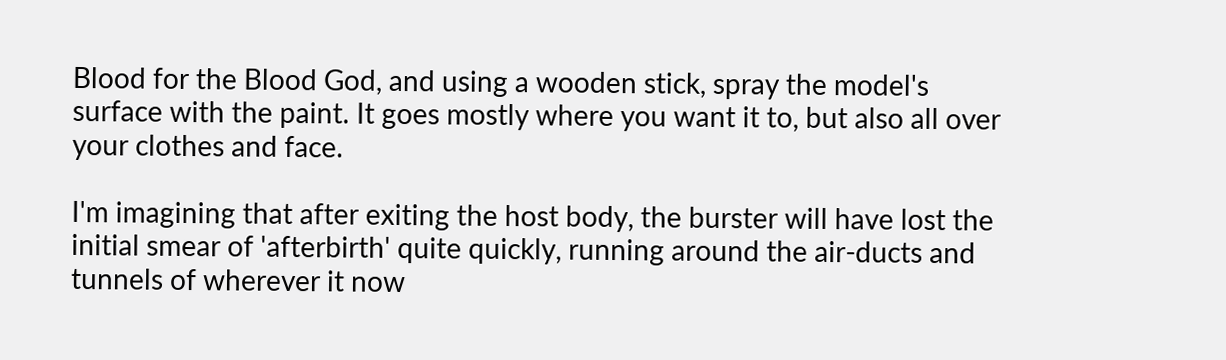Blood for the Blood God, and using a wooden stick, spray the model's surface with the paint. It goes mostly where you want it to, but also all over your clothes and face.

I'm imagining that after exiting the host body, the burster will have lost the initial smear of 'afterbirth' quite quickly, running around the air-ducts and tunnels of wherever it now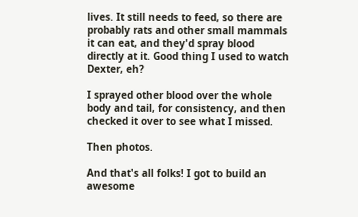lives. It still needs to feed, so there are probably rats and other small mammals it can eat, and they'd spray blood directly at it. Good thing I used to watch Dexter, eh?

I sprayed other blood over the whole body and tail, for consistency, and then checked it over to see what I missed.

Then photos.

And that's all folks! I got to build an awesome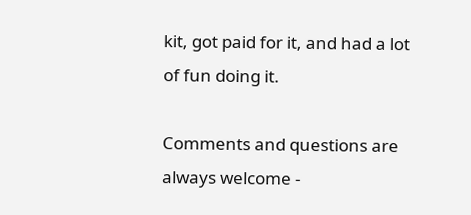kit, got paid for it, and had a lot of fun doing it.

Comments and questions are always welcome -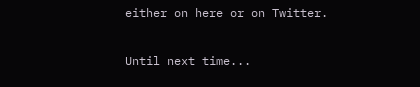either on here or on Twitter.

Until next time...